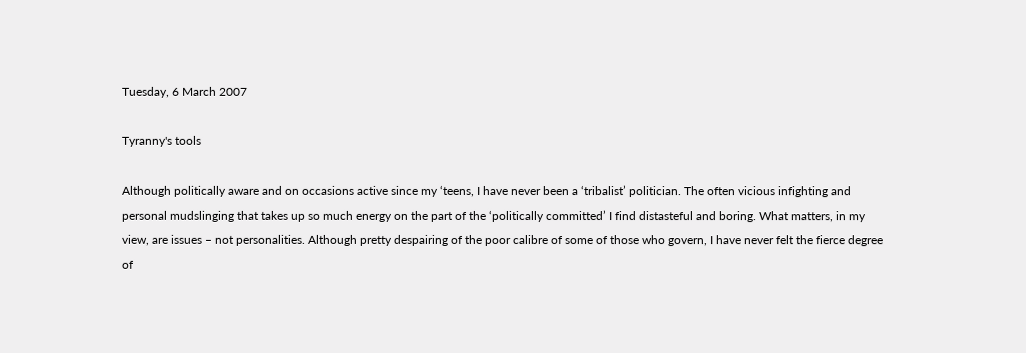Tuesday, 6 March 2007

Tyranny's tools

Although politically aware and on occasions active since my ‘teens, I have never been a ‘tribalist’ politician. The often vicious infighting and personal mudslinging that takes up so much energy on the part of the ‘politically committed’ I find distasteful and boring. What matters, in my view, are issues – not personalities. Although pretty despairing of the poor calibre of some of those who govern, I have never felt the fierce degree of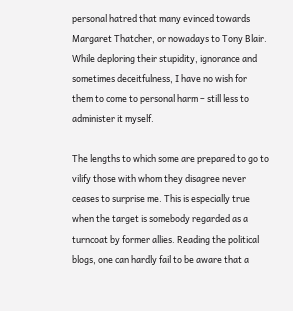personal hatred that many evinced towards Margaret Thatcher, or nowadays to Tony Blair. While deploring their stupidity, ignorance and sometimes deceitfulness, I have no wish for them to come to personal harm – still less to administer it myself.

The lengths to which some are prepared to go to vilify those with whom they disagree never ceases to surprise me. This is especially true when the target is somebody regarded as a turncoat by former allies. Reading the political blogs, one can hardly fail to be aware that a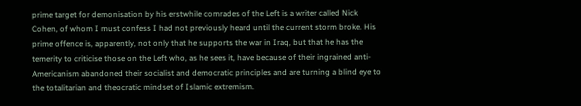prime target for demonisation by his erstwhile comrades of the Left is a writer called Nick Cohen, of whom I must confess I had not previously heard until the current storm broke. His prime offence is, apparently, not only that he supports the war in Iraq, but that he has the temerity to criticise those on the Left who, as he sees it, have because of their ingrained anti-Americanism abandoned their socialist and democratic principles and are turning a blind eye to the totalitarian and theocratic mindset of Islamic extremism.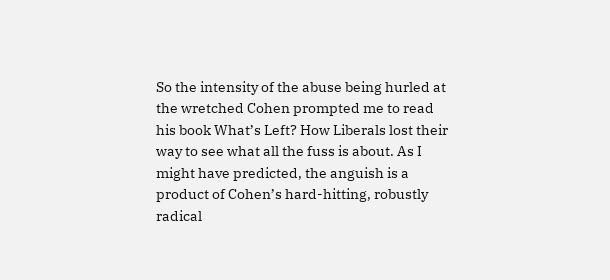So the intensity of the abuse being hurled at the wretched Cohen prompted me to read his book What’s Left? How Liberals lost their way to see what all the fuss is about. As I might have predicted, the anguish is a product of Cohen’s hard-hitting, robustly radical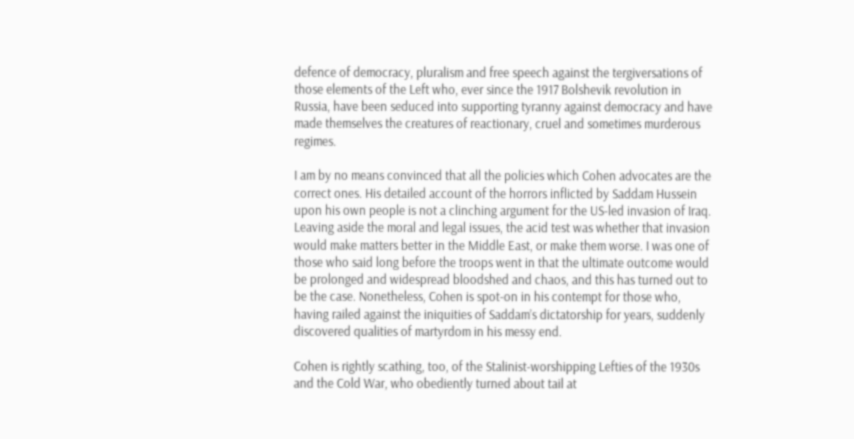defence of democracy, pluralism and free speech against the tergiversations of those elements of the Left who, ever since the 1917 Bolshevik revolution in Russia, have been seduced into supporting tyranny against democracy and have made themselves the creatures of reactionary, cruel and sometimes murderous regimes.

I am by no means convinced that all the policies which Cohen advocates are the correct ones. His detailed account of the horrors inflicted by Saddam Hussein upon his own people is not a clinching argument for the US-led invasion of Iraq. Leaving aside the moral and legal issues, the acid test was whether that invasion would make matters better in the Middle East, or make them worse. I was one of those who said long before the troops went in that the ultimate outcome would be prolonged and widespread bloodshed and chaos, and this has turned out to be the case. Nonetheless, Cohen is spot-on in his contempt for those who, having railed against the iniquities of Saddam’s dictatorship for years, suddenly discovered qualities of martyrdom in his messy end.

Cohen is rightly scathing, too, of the Stalinist-worshipping Lefties of the 1930s and the Cold War, who obediently turned about tail at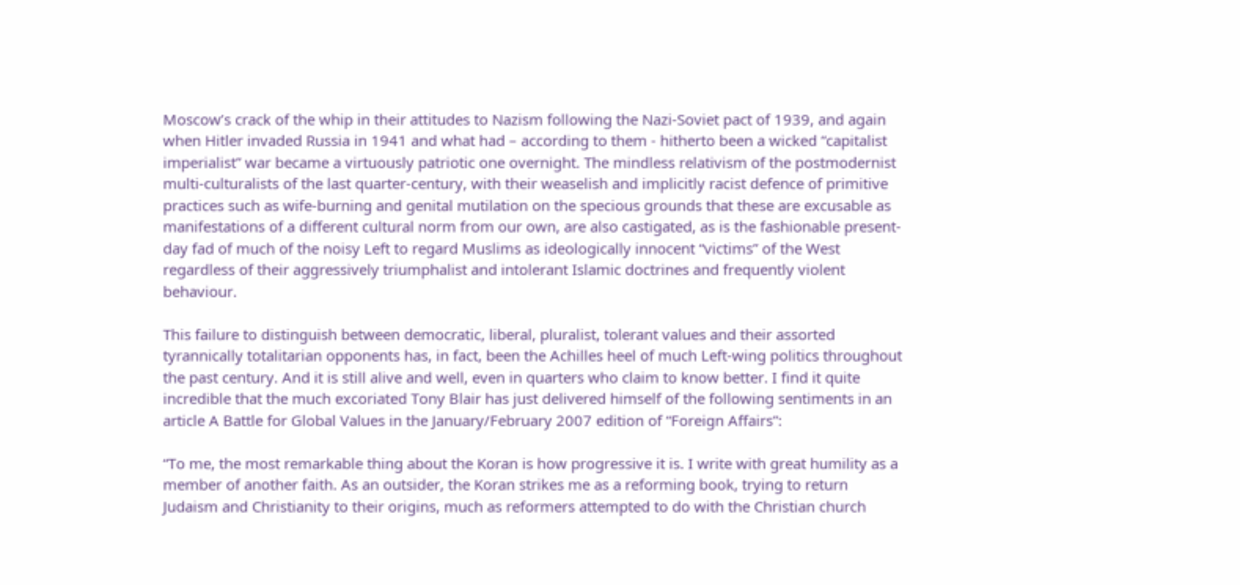Moscow’s crack of the whip in their attitudes to Nazism following the Nazi-Soviet pact of 1939, and again when Hitler invaded Russia in 1941 and what had – according to them - hitherto been a wicked “capitalist imperialist” war became a virtuously patriotic one overnight. The mindless relativism of the postmodernist multi-culturalists of the last quarter-century, with their weaselish and implicitly racist defence of primitive practices such as wife-burning and genital mutilation on the specious grounds that these are excusable as manifestations of a different cultural norm from our own, are also castigated, as is the fashionable present-day fad of much of the noisy Left to regard Muslims as ideologically innocent “victims” of the West regardless of their aggressively triumphalist and intolerant Islamic doctrines and frequently violent behaviour.

This failure to distinguish between democratic, liberal, pluralist, tolerant values and their assorted tyrannically totalitarian opponents has, in fact, been the Achilles heel of much Left-wing politics throughout the past century. And it is still alive and well, even in quarters who claim to know better. I find it quite incredible that the much excoriated Tony Blair has just delivered himself of the following sentiments in an article A Battle for Global Values in the January/February 2007 edition of “Foreign Affairs”:

“To me, the most remarkable thing about the Koran is how progressive it is. I write with great humility as a member of another faith. As an outsider, the Koran strikes me as a reforming book, trying to return Judaism and Christianity to their origins, much as reformers attempted to do with the Christian church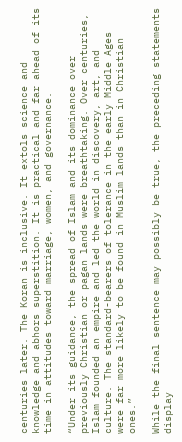centuries later. The Koran is inclusive. It extols science and knowledge and abhors superstition. It is practical and far ahead of its time in attitudes toward marriage, women, and governance.

“Under its guidance, the spread of Islam and its dominance over previously Christian or pagan lands were breathtaking. Over centuries, Islam founded an empire and led the world in discovery, art, and culture. The standard-bearers of tolerance in the early Middle Ages were far more likely to be found in Muslim lands than in Christian ones.”

While the final sentence may possibly be true, the preceding statements display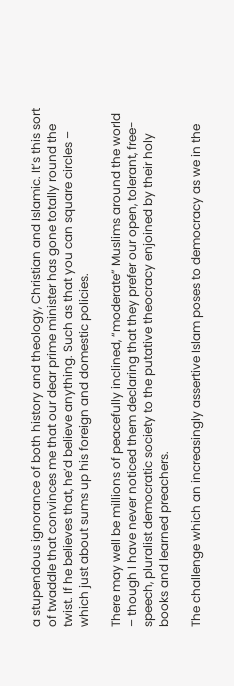a stupendous ignorance of both history and theology, Christian and Islamic. It’s this sort of twaddle that convinces me that our dear prime minister has gone totally round the twist. If he believes that, he’d believe anything. Such as that you can square circles – which just about sums up his foreign and domestic policies.

There may well be millions of peacefully inclined, “moderate” Muslims around the world – though I have never noticed them declaring that they prefer our open, tolerant, free-speech, pluralist democratic society to the putative theocracy enjoined by their holy books and learned preachers.

The challenge which an increasingly assertive Islam poses to democracy as we in the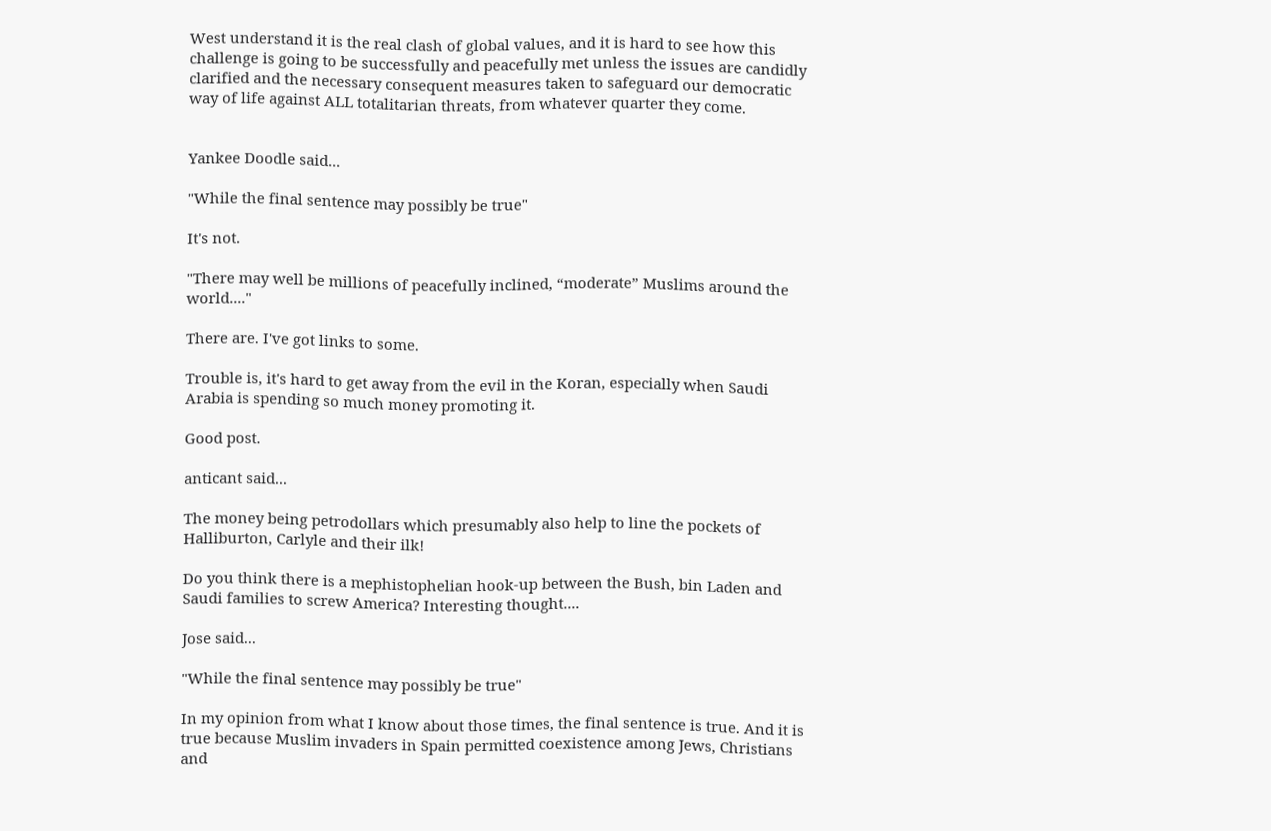West understand it is the real clash of global values, and it is hard to see how this challenge is going to be successfully and peacefully met unless the issues are candidly clarified and the necessary consequent measures taken to safeguard our democratic way of life against ALL totalitarian threats, from whatever quarter they come.


Yankee Doodle said...

"While the final sentence may possibly be true"

It's not.

"There may well be millions of peacefully inclined, “moderate” Muslims around the world...."

There are. I've got links to some.

Trouble is, it's hard to get away from the evil in the Koran, especially when Saudi Arabia is spending so much money promoting it.

Good post.

anticant said...

The money being petrodollars which presumably also help to line the pockets of Halliburton, Carlyle and their ilk!

Do you think there is a mephistophelian hook-up between the Bush, bin Laden and Saudi families to screw America? Interesting thought....

Jose said...

"While the final sentence may possibly be true"

In my opinion from what I know about those times, the final sentence is true. And it is true because Muslim invaders in Spain permitted coexistence among Jews, Christians and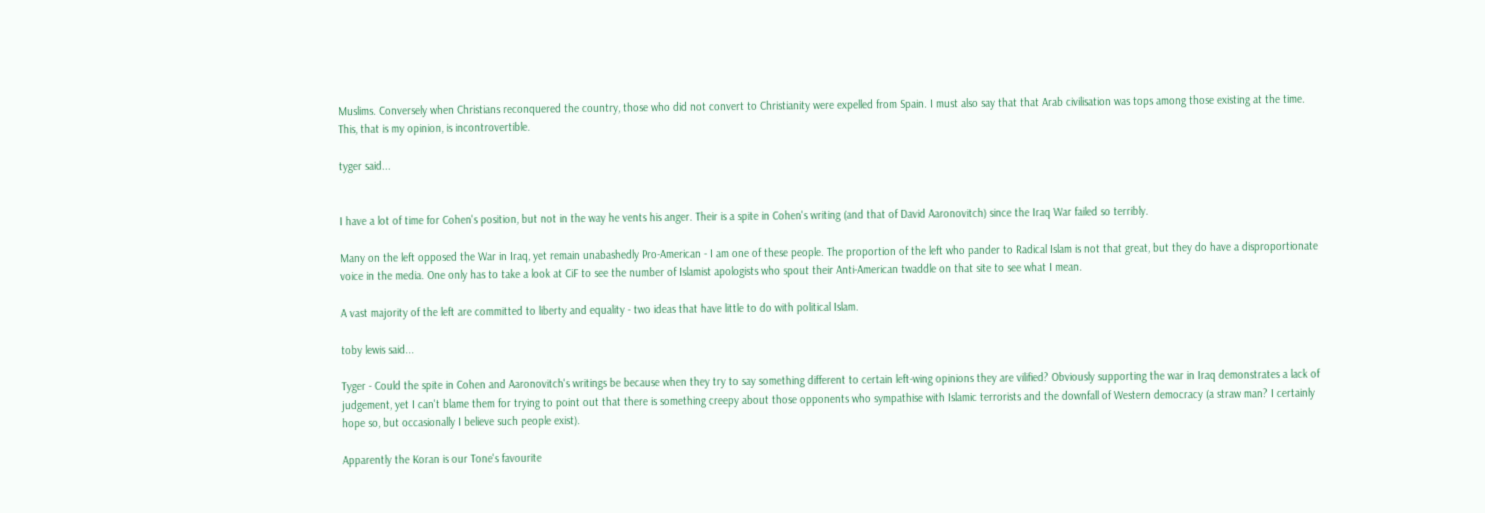Muslims. Conversely when Christians reconquered the country, those who did not convert to Christianity were expelled from Spain. I must also say that that Arab civilisation was tops among those existing at the time. This, that is my opinion, is incontrovertible.

tyger said...


I have a lot of time for Cohen's position, but not in the way he vents his anger. Their is a spite in Cohen's writing (and that of David Aaronovitch) since the Iraq War failed so terribly.

Many on the left opposed the War in Iraq, yet remain unabashedly Pro-American - I am one of these people. The proportion of the left who pander to Radical Islam is not that great, but they do have a disproportionate voice in the media. One only has to take a look at CiF to see the number of Islamist apologists who spout their Anti-American twaddle on that site to see what I mean.

A vast majority of the left are committed to liberty and equality - two ideas that have little to do with political Islam.

toby lewis said...

Tyger - Could the spite in Cohen and Aaronovitch's writings be because when they try to say something different to certain left-wing opinions they are vilified? Obviously supporting the war in Iraq demonstrates a lack of judgement, yet I can't blame them for trying to point out that there is something creepy about those opponents who sympathise with Islamic terrorists and the downfall of Western democracy (a straw man? I certainly hope so, but occasionally I believe such people exist).

Apparently the Koran is our Tone's favourite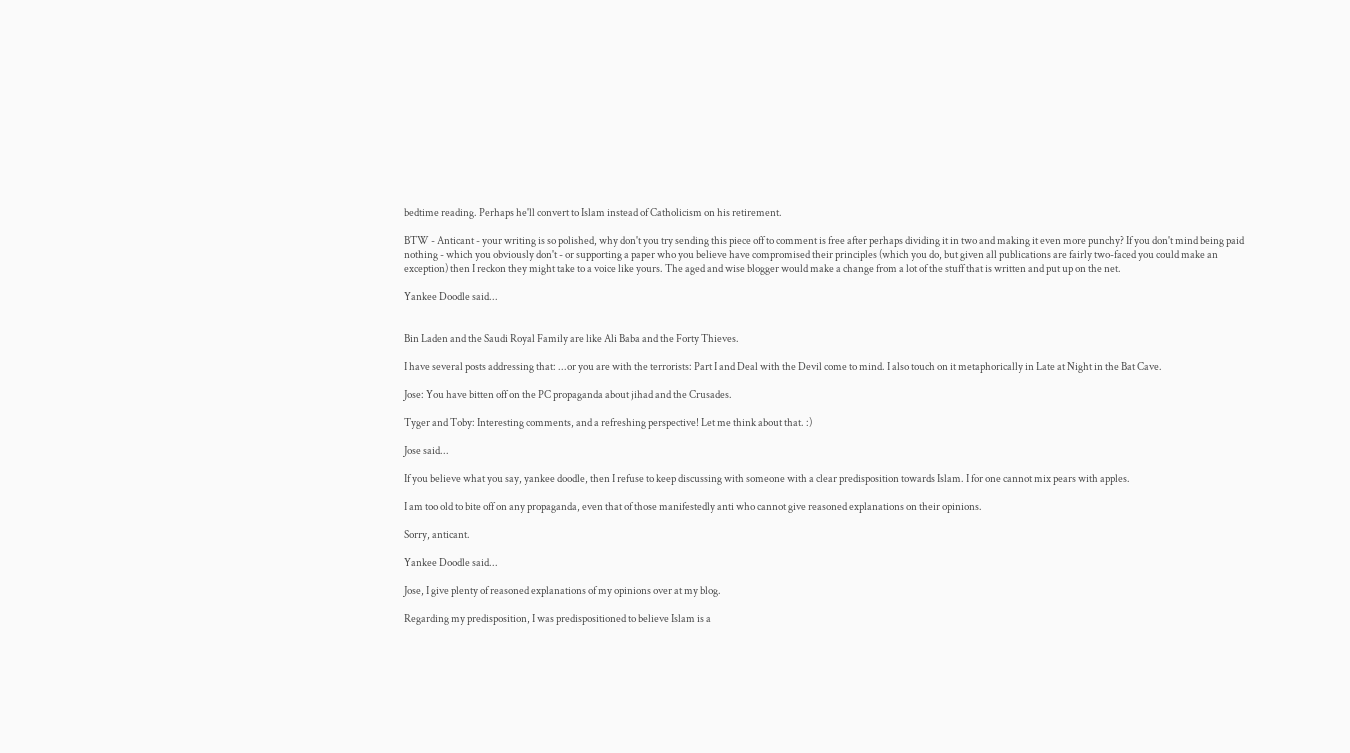bedtime reading. Perhaps he'll convert to Islam instead of Catholicism on his retirement.

BTW - Anticant - your writing is so polished, why don't you try sending this piece off to comment is free after perhaps dividing it in two and making it even more punchy? If you don't mind being paid nothing - which you obviously don't - or supporting a paper who you believe have compromised their principles (which you do, but given all publications are fairly two-faced you could make an exception) then I reckon they might take to a voice like yours. The aged and wise blogger would make a change from a lot of the stuff that is written and put up on the net.

Yankee Doodle said...


Bin Laden and the Saudi Royal Family are like Ali Baba and the Forty Thieves.

I have several posts addressing that: ...or you are with the terrorists: Part I and Deal with the Devil come to mind. I also touch on it metaphorically in Late at Night in the Bat Cave.

Jose: You have bitten off on the PC propaganda about jihad and the Crusades.

Tyger and Toby: Interesting comments, and a refreshing perspective! Let me think about that. :)

Jose said...

If you believe what you say, yankee doodle, then I refuse to keep discussing with someone with a clear predisposition towards Islam. I for one cannot mix pears with apples.

I am too old to bite off on any propaganda, even that of those manifestedly anti who cannot give reasoned explanations on their opinions.

Sorry, anticant.

Yankee Doodle said...

Jose, I give plenty of reasoned explanations of my opinions over at my blog.

Regarding my predisposition, I was predispositioned to believe Islam is a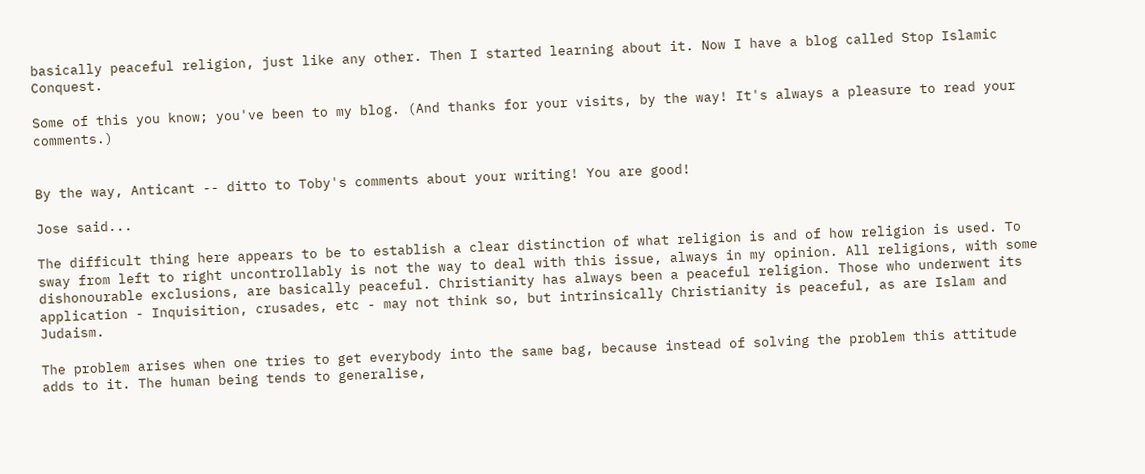basically peaceful religion, just like any other. Then I started learning about it. Now I have a blog called Stop Islamic Conquest.

Some of this you know; you've been to my blog. (And thanks for your visits, by the way! It's always a pleasure to read your comments.)


By the way, Anticant -- ditto to Toby's comments about your writing! You are good!

Jose said...

The difficult thing here appears to be to establish a clear distinction of what religion is and of how religion is used. To sway from left to right uncontrollably is not the way to deal with this issue, always in my opinion. All religions, with some dishonourable exclusions, are basically peaceful. Christianity has always been a peaceful religion. Those who underwent its application - Inquisition, crusades, etc - may not think so, but intrinsically Christianity is peaceful, as are Islam and Judaism.

The problem arises when one tries to get everybody into the same bag, because instead of solving the problem this attitude adds to it. The human being tends to generalise,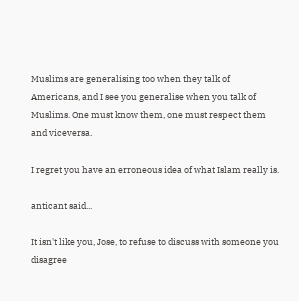Muslims are generalising too when they talk of Americans, and I see you generalise when you talk of Muslims. One must know them, one must respect them and viceversa.

I regret you have an erroneous idea of what Islam really is.

anticant said...

It isn't like you, Jose, to refuse to discuss with someone you disagree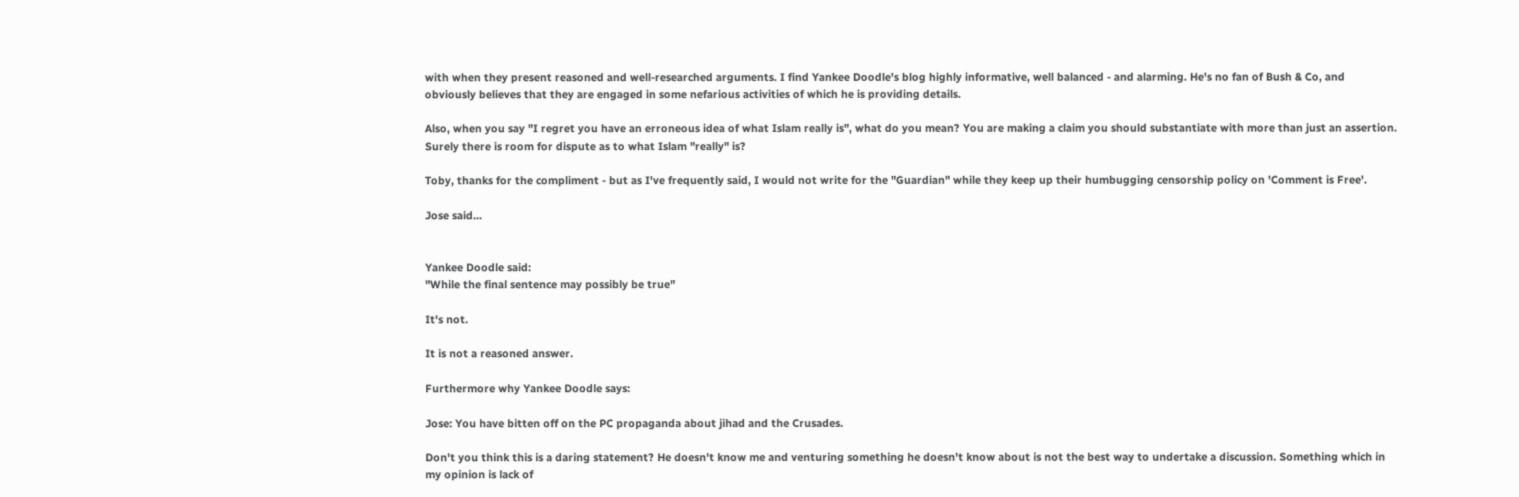with when they present reasoned and well-researched arguments. I find Yankee Doodle's blog highly informative, well balanced - and alarming. He's no fan of Bush & Co, and obviously believes that they are engaged in some nefarious activities of which he is providing details.

Also, when you say "I regret you have an erroneous idea of what Islam really is", what do you mean? You are making a claim you should substantiate with more than just an assertion. Surely there is room for dispute as to what Islam "really" is?

Toby, thanks for the compliment - but as I've frequently said, I would not write for the "Guardian" while they keep up their humbugging censorship policy on 'Comment is Free'.

Jose said...


Yankee Doodle said:
"While the final sentence may possibly be true"

It's not.

It is not a reasoned answer.

Furthermore why Yankee Doodle says:

Jose: You have bitten off on the PC propaganda about jihad and the Crusades.

Don't you think this is a daring statement? He doesn't know me and venturing something he doesn't know about is not the best way to undertake a discussion. Something which in my opinion is lack of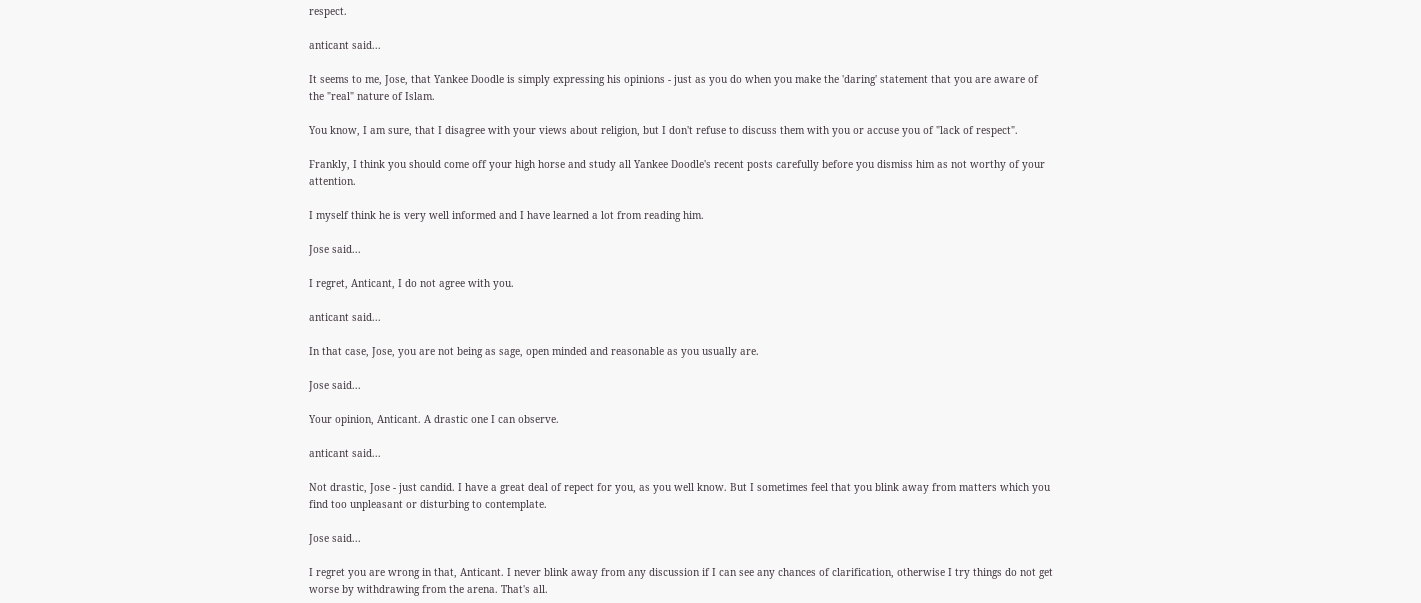respect.

anticant said...

It seems to me, Jose, that Yankee Doodle is simply expressing his opinions - just as you do when you make the 'daring' statement that you are aware of the "real" nature of Islam.

You know, I am sure, that I disagree with your views about religion, but I don't refuse to discuss them with you or accuse you of "lack of respect".

Frankly, I think you should come off your high horse and study all Yankee Doodle's recent posts carefully before you dismiss him as not worthy of your attention.

I myself think he is very well informed and I have learned a lot from reading him.

Jose said...

I regret, Anticant, I do not agree with you.

anticant said...

In that case, Jose, you are not being as sage, open minded and reasonable as you usually are.

Jose said...

Your opinion, Anticant. A drastic one I can observe.

anticant said...

Not drastic, Jose - just candid. I have a great deal of repect for you, as you well know. But I sometimes feel that you blink away from matters which you find too unpleasant or disturbing to contemplate.

Jose said...

I regret you are wrong in that, Anticant. I never blink away from any discussion if I can see any chances of clarification, otherwise I try things do not get worse by withdrawing from the arena. That's all.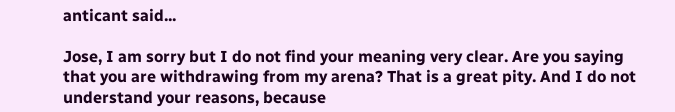anticant said...

Jose, I am sorry but I do not find your meaning very clear. Are you saying that you are withdrawing from my arena? That is a great pity. And I do not understand your reasons, because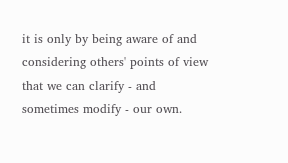it is only by being aware of and considering others' points of view that we can clarify - and sometimes modify - our own.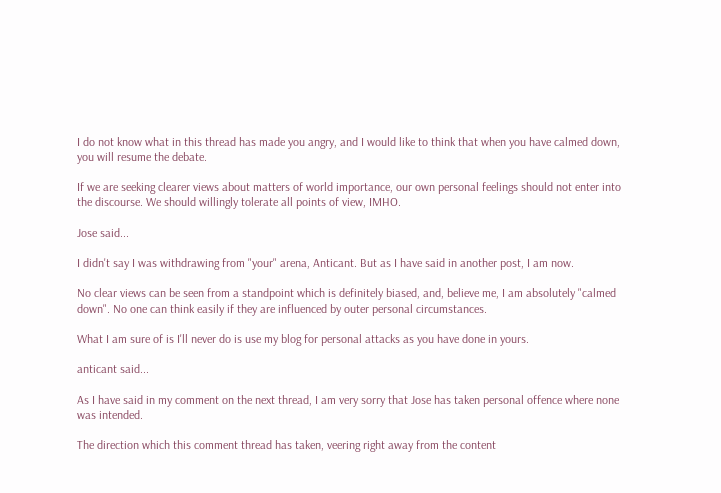I do not know what in this thread has made you angry, and I would like to think that when you have calmed down, you will resume the debate.

If we are seeking clearer views about matters of world importance, our own personal feelings should not enter into the discourse. We should willingly tolerate all points of view, IMHO.

Jose said...

I didn't say I was withdrawing from "your" arena, Anticant. But as I have said in another post, I am now.

No clear views can be seen from a standpoint which is definitely biased, and, believe me, I am absolutely "calmed down". No one can think easily if they are influenced by outer personal circumstances.

What I am sure of is I'll never do is use my blog for personal attacks as you have done in yours.

anticant said...

As I have said in my comment on the next thread, I am very sorry that Jose has taken personal offence where none was intended.

The direction which this comment thread has taken, veering right away from the content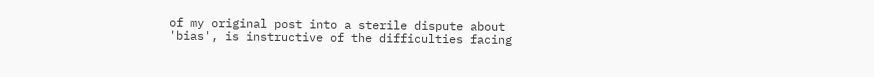of my original post into a sterile dispute about 'bias', is instructive of the difficulties facing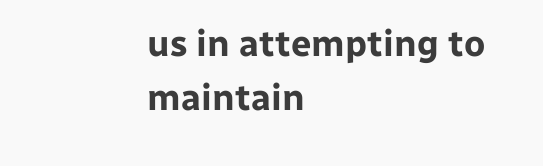us in attempting to maintain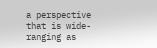a perspective that is wide-ranging as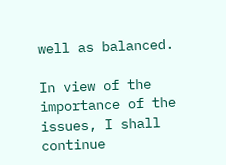well as balanced.

In view of the importance of the issues, I shall continue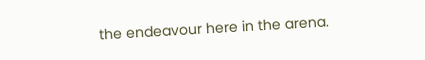the endeavour here in the arena.